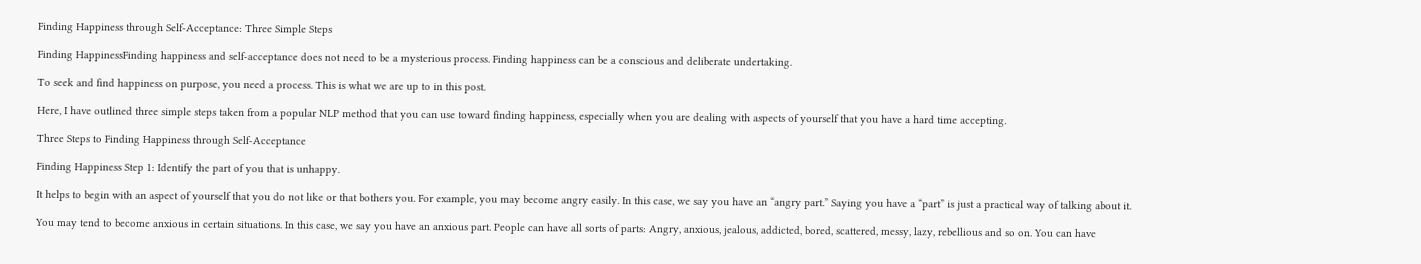Finding Happiness through Self-Acceptance: Three Simple Steps

Finding HappinessFinding happiness and self-acceptance does not need to be a mysterious process. Finding happiness can be a conscious and deliberate undertaking.

To seek and find happiness on purpose, you need a process. This is what we are up to in this post.

Here, I have outlined three simple steps taken from a popular NLP method that you can use toward finding happiness, especially when you are dealing with aspects of yourself that you have a hard time accepting.

Three Steps to Finding Happiness through Self-Acceptance

Finding Happiness Step 1: Identify the part of you that is unhappy.

It helps to begin with an aspect of yourself that you do not like or that bothers you. For example, you may become angry easily. In this case, we say you have an “angry part.” Saying you have a “part” is just a practical way of talking about it.

You may tend to become anxious in certain situations. In this case, we say you have an anxious part. People can have all sorts of parts: Angry, anxious, jealous, addicted, bored, scattered, messy, lazy, rebellious and so on. You can have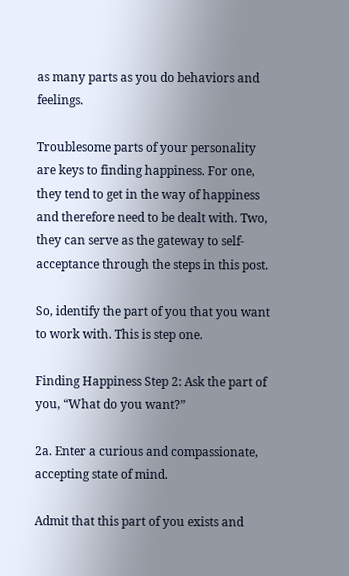as many parts as you do behaviors and feelings.

Troublesome parts of your personality are keys to finding happiness. For one, they tend to get in the way of happiness and therefore need to be dealt with. Two, they can serve as the gateway to self-acceptance through the steps in this post.

So, identify the part of you that you want to work with. This is step one.

Finding Happiness Step 2: Ask the part of you, “What do you want?”

2a. Enter a curious and compassionate, accepting state of mind.

Admit that this part of you exists and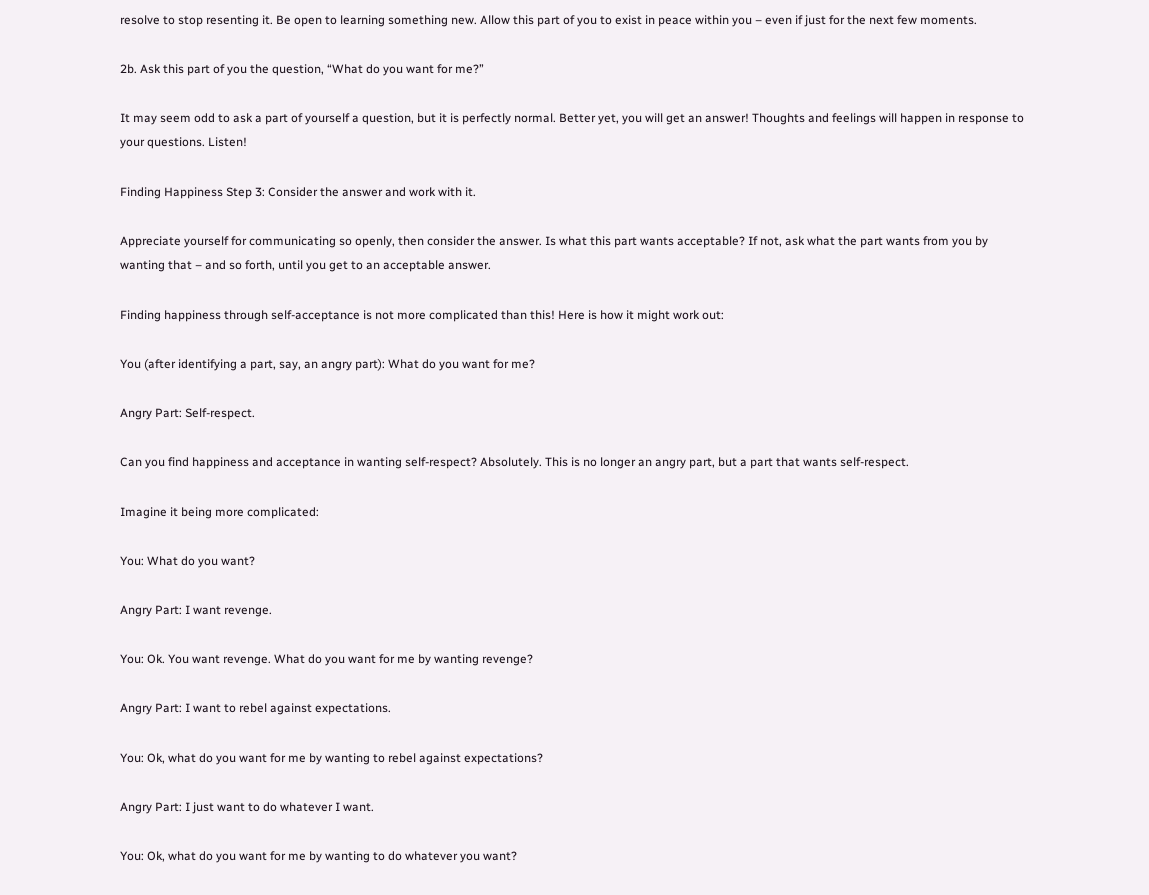resolve to stop resenting it. Be open to learning something new. Allow this part of you to exist in peace within you – even if just for the next few moments.

2b. Ask this part of you the question, “What do you want for me?”

It may seem odd to ask a part of yourself a question, but it is perfectly normal. Better yet, you will get an answer! Thoughts and feelings will happen in response to your questions. Listen!

Finding Happiness Step 3: Consider the answer and work with it.

Appreciate yourself for communicating so openly, then consider the answer. Is what this part wants acceptable? If not, ask what the part wants from you by wanting that – and so forth, until you get to an acceptable answer.

Finding happiness through self-acceptance is not more complicated than this! Here is how it might work out:

You (after identifying a part, say, an angry part): What do you want for me?

Angry Part: Self-respect.

Can you find happiness and acceptance in wanting self-respect? Absolutely. This is no longer an angry part, but a part that wants self-respect.

Imagine it being more complicated:

You: What do you want?

Angry Part: I want revenge.

You: Ok. You want revenge. What do you want for me by wanting revenge?

Angry Part: I want to rebel against expectations.

You: Ok, what do you want for me by wanting to rebel against expectations?

Angry Part: I just want to do whatever I want.

You: Ok, what do you want for me by wanting to do whatever you want?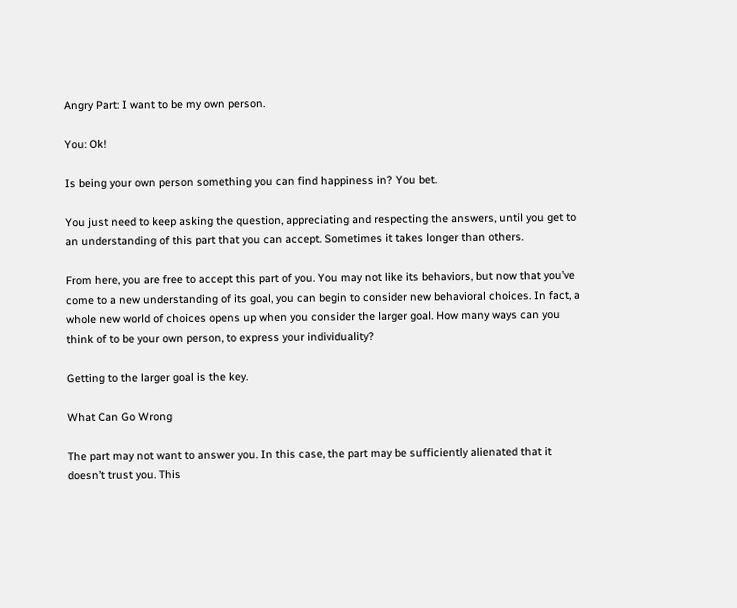Angry Part: I want to be my own person.

You: Ok!

Is being your own person something you can find happiness in? You bet.

You just need to keep asking the question, appreciating and respecting the answers, until you get to an understanding of this part that you can accept. Sometimes it takes longer than others.

From here, you are free to accept this part of you. You may not like its behaviors, but now that you’ve come to a new understanding of its goal, you can begin to consider new behavioral choices. In fact, a whole new world of choices opens up when you consider the larger goal. How many ways can you think of to be your own person, to express your individuality?

Getting to the larger goal is the key.

What Can Go Wrong

The part may not want to answer you. In this case, the part may be sufficiently alienated that it doesn’t trust you. This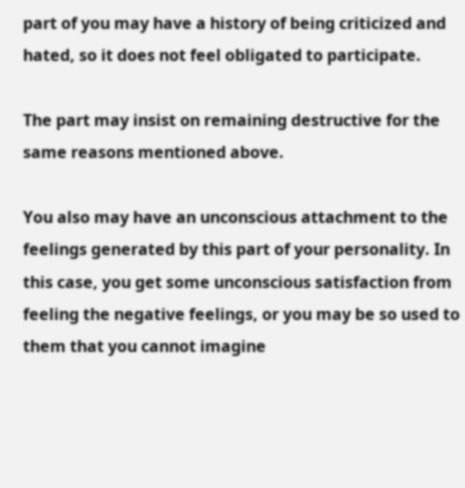part of you may have a history of being criticized and hated, so it does not feel obligated to participate.

The part may insist on remaining destructive for the same reasons mentioned above.

You also may have an unconscious attachment to the feelings generated by this part of your personality. In this case, you get some unconscious satisfaction from feeling the negative feelings, or you may be so used to them that you cannot imagine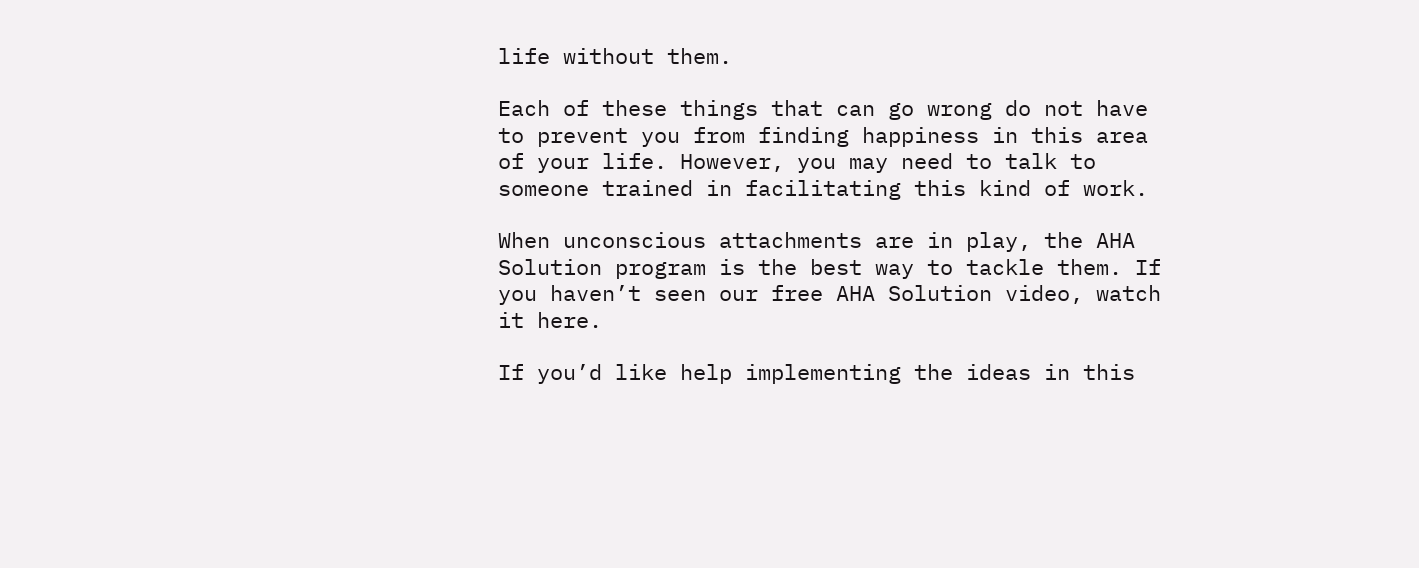life without them.

Each of these things that can go wrong do not have to prevent you from finding happiness in this area of your life. However, you may need to talk to someone trained in facilitating this kind of work.

When unconscious attachments are in play, the AHA Solution program is the best way to tackle them. If you haven’t seen our free AHA Solution video, watch it here.

If you’d like help implementing the ideas in this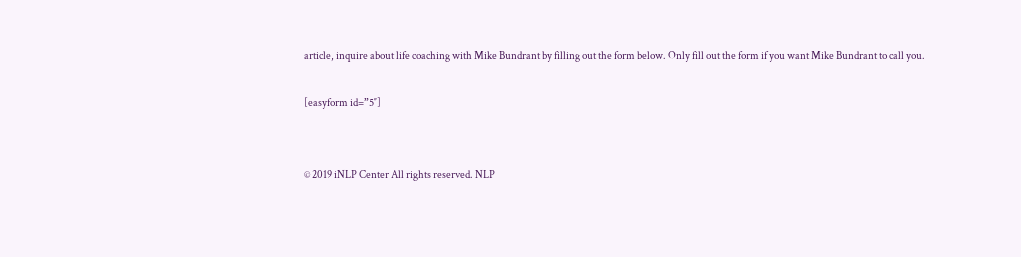article, inquire about life coaching with Mike Bundrant by filling out the form below. Only fill out the form if you want Mike Bundrant to call you.

[easyform id=”5″]


© 2019 iNLP Center All rights reserved. NLP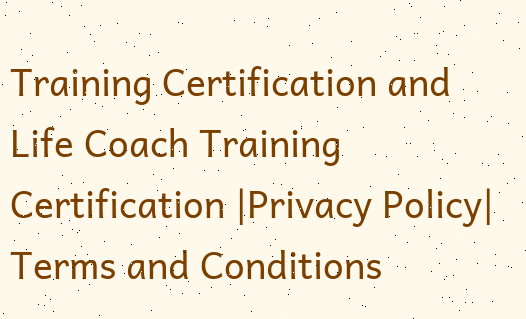Training Certification and Life Coach Training Certification |Privacy Policy| Terms and Conditions